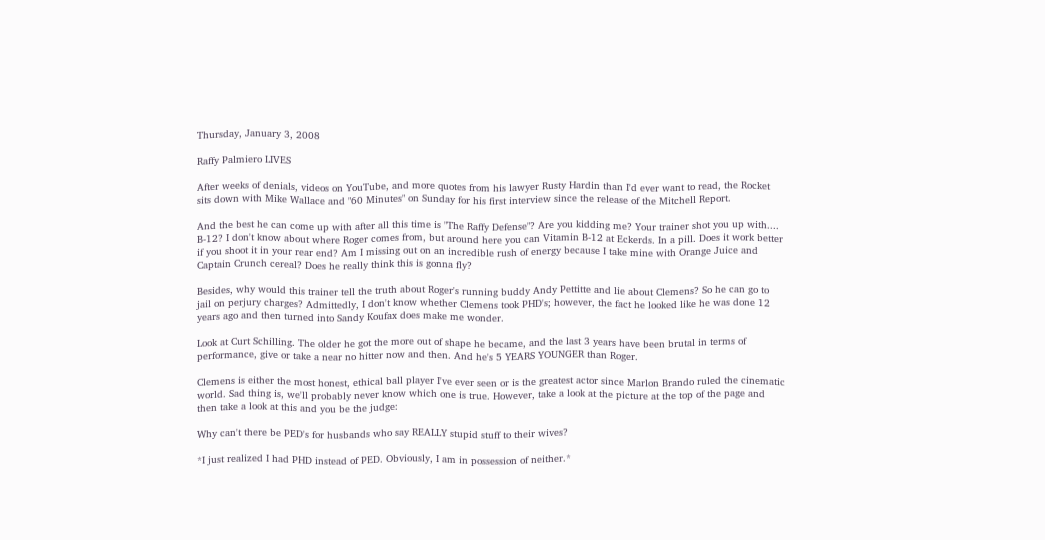Thursday, January 3, 2008

Raffy Palmiero LIVES

After weeks of denials, videos on YouTube, and more quotes from his lawyer Rusty Hardin than I'd ever want to read, the Rocket sits down with Mike Wallace and "60 Minutes" on Sunday for his first interview since the release of the Mitchell Report.

And the best he can come up with after all this time is "The Raffy Defense"? Are you kidding me? Your trainer shot you up with.... B-12? I don't know about where Roger comes from, but around here you can Vitamin B-12 at Eckerds. In a pill. Does it work better if you shoot it in your rear end? Am I missing out on an incredible rush of energy because I take mine with Orange Juice and Captain Crunch cereal? Does he really think this is gonna fly?

Besides, why would this trainer tell the truth about Roger's running buddy Andy Pettitte and lie about Clemens? So he can go to jail on perjury charges? Admittedly, I don't know whether Clemens took PHD's; however, the fact he looked like he was done 12 years ago and then turned into Sandy Koufax does make me wonder.

Look at Curt Schilling. The older he got the more out of shape he became, and the last 3 years have been brutal in terms of performance, give or take a near no hitter now and then. And he's 5 YEARS YOUNGER than Roger.

Clemens is either the most honest, ethical ball player I've ever seen or is the greatest actor since Marlon Brando ruled the cinematic world. Sad thing is, we'll probably never know which one is true. However, take a look at the picture at the top of the page and then take a look at this and you be the judge:

Why can't there be PED's for husbands who say REALLY stupid stuff to their wives?

*I just realized I had PHD instead of PED. Obviously, I am in possession of neither.*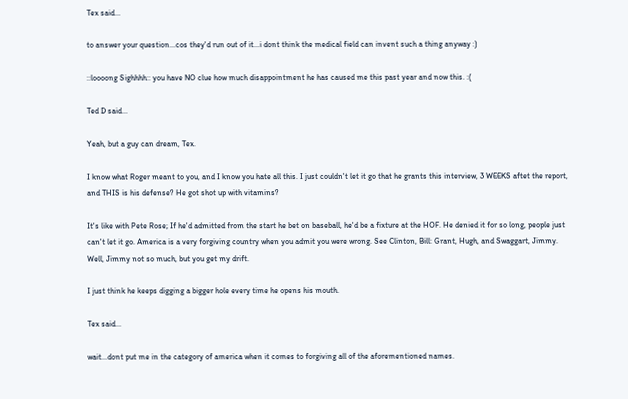Tex said...

to answer your question...cos they'd run out of it...i dont think the medical field can invent such a thing anyway :)

::loooong Sighhhh:: you have NO clue how much disappointment he has caused me this past year and now this. :(

Ted D said...

Yeah, but a guy can dream, Tex.

I know what Roger meant to you, and I know you hate all this. I just couldn't let it go that he grants this interview, 3 WEEKS aftet the report, and THIS is his defense? He got shot up with vitamins?

It's like with Pete Rose; If he'd admitted from the start he bet on baseball, he'd be a fixture at the HOF. He denied it for so long, people just can't let it go. America is a very forgiving country when you admit you were wrong. See Clinton, Bill: Grant, Hugh, and Swaggart, Jimmy. Well, Jimmy not so much, but you get my drift.

I just think he keeps digging a bigger hole every time he opens his mouth.

Tex said...

wait...dont put me in the category of america when it comes to forgiving all of the aforementioned names.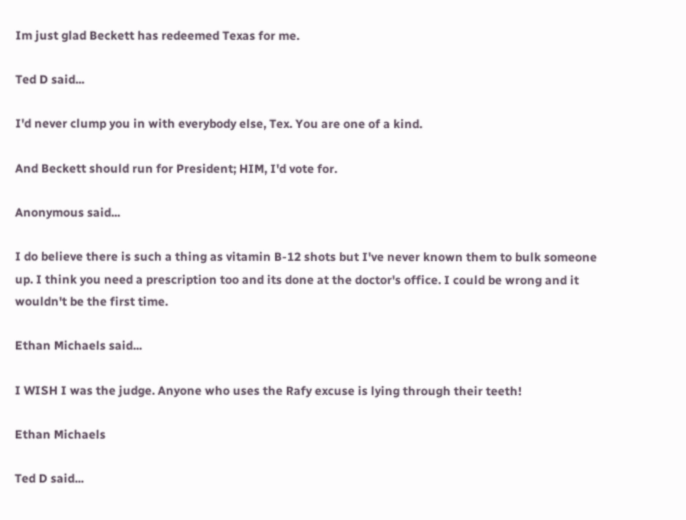Im just glad Beckett has redeemed Texas for me.

Ted D said...

I'd never clump you in with everybody else, Tex. You are one of a kind.

And Beckett should run for President; HIM, I'd vote for.

Anonymous said...

I do believe there is such a thing as vitamin B-12 shots but I've never known them to bulk someone up. I think you need a prescription too and its done at the doctor's office. I could be wrong and it wouldn't be the first time.

Ethan Michaels said...

I WISH I was the judge. Anyone who uses the Rafy excuse is lying through their teeth!

Ethan Michaels

Ted D said...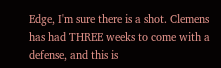Edge, I'm sure there is a shot. Clemens has had THREE weeks to come with a defense, and this is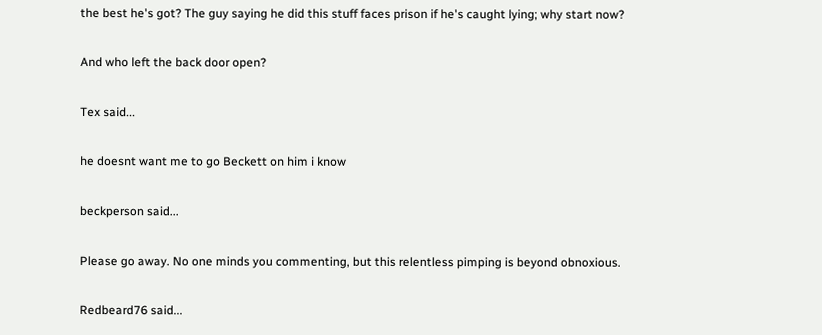the best he's got? The guy saying he did this stuff faces prison if he's caught lying; why start now?

And who left the back door open?

Tex said...

he doesnt want me to go Beckett on him i know

beckperson said...

Please go away. No one minds you commenting, but this relentless pimping is beyond obnoxious.

Redbeard76 said...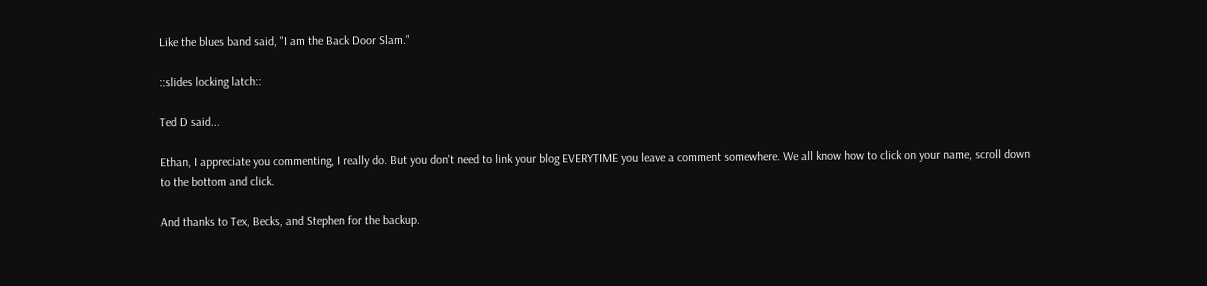Like the blues band said, "I am the Back Door Slam."

::slides locking latch::

Ted D said...

Ethan, I appreciate you commenting, I really do. But you don't need to link your blog EVERYTIME you leave a comment somewhere. We all know how to click on your name, scroll down to the bottom and click.

And thanks to Tex, Becks, and Stephen for the backup.